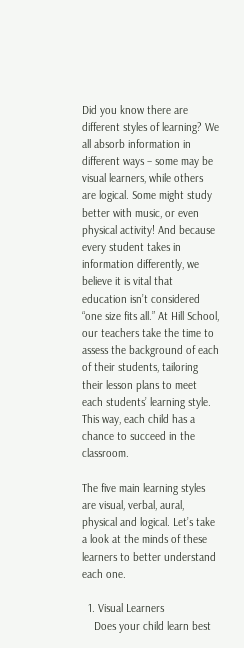Did you know there are different styles of learning? We all absorb information in different ways – some may be visual learners, while others are logical. Some might study better with music, or even physical activity! And because every student takes in information differently, we believe it is vital that education isn’t considered “one size fits all.” At Hill School, our teachers take the time to assess the background of each of their students, tailoring their lesson plans to meet each students’ learning style. This way, each child has a chance to succeed in the classroom.

The five main learning styles are visual, verbal, aural, physical and logical. Let’s take a look at the minds of these learners to better understand each one.

  1. Visual Learners
    Does your child learn best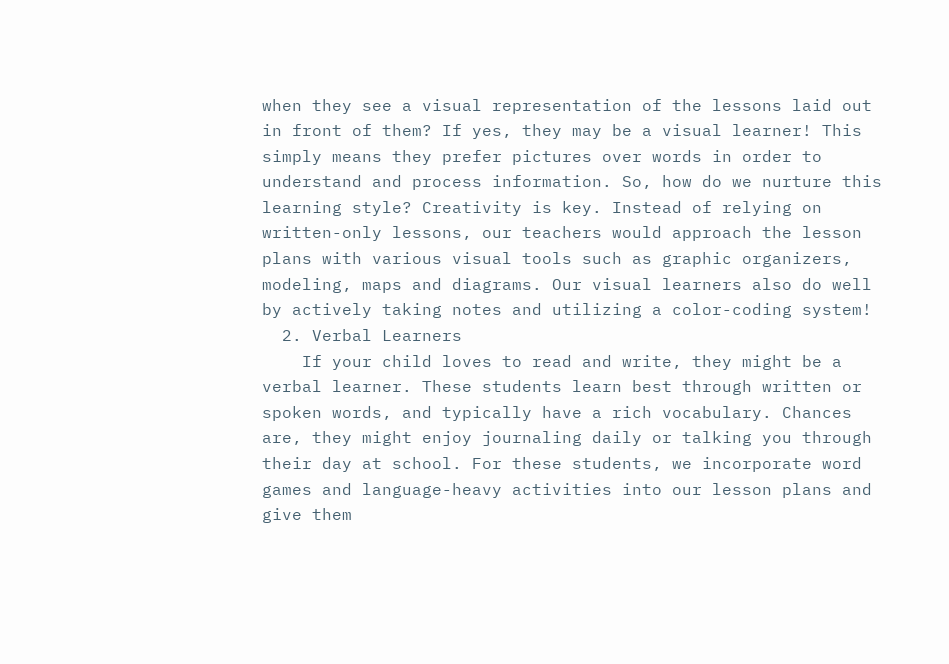when they see a visual representation of the lessons laid out in front of them? If yes, they may be a visual learner! This simply means they prefer pictures over words in order to understand and process information. So, how do we nurture this learning style? Creativity is key. Instead of relying on written-only lessons, our teachers would approach the lesson plans with various visual tools such as graphic organizers, modeling, maps and diagrams. Our visual learners also do well by actively taking notes and utilizing a color-coding system!
  2. Verbal Learners
    If your child loves to read and write, they might be a verbal learner. These students learn best through written or spoken words, and typically have a rich vocabulary. Chances are, they might enjoy journaling daily or talking you through their day at school. For these students, we incorporate word games and language-heavy activities into our lesson plans and give them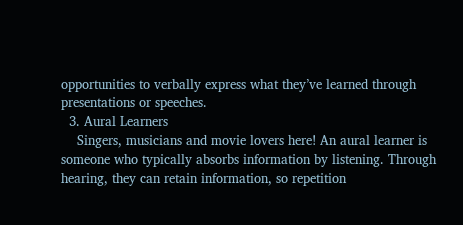opportunities to verbally express what they’ve learned through presentations or speeches.
  3. Aural Learners
    Singers, musicians and movie lovers here! An aural learner is someone who typically absorbs information by listening. Through hearing, they can retain information, so repetition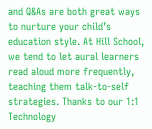and Q&As are both great ways to nurture your child’s education style. At Hill School, we tend to let aural learners read aloud more frequently, teaching them talk-to-self strategies. Thanks to our 1:1 Technology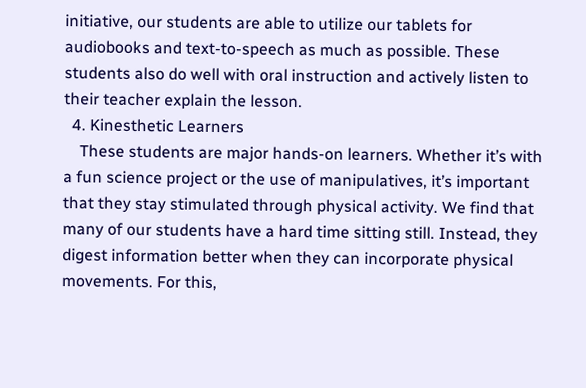initiative, our students are able to utilize our tablets for audiobooks and text-to-speech as much as possible. These students also do well with oral instruction and actively listen to their teacher explain the lesson.
  4. Kinesthetic Learners
    These students are major hands-on learners. Whether it’s with a fun science project or the use of manipulatives, it’s important that they stay stimulated through physical activity. We find that many of our students have a hard time sitting still. Instead, they digest information better when they can incorporate physical movements. For this,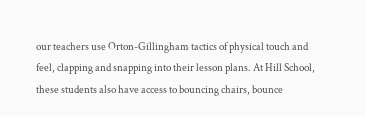our teachers use Orton-Gillingham tactics of physical touch and feel, clapping and snapping into their lesson plans. At Hill School, these students also have access to bouncing chairs, bounce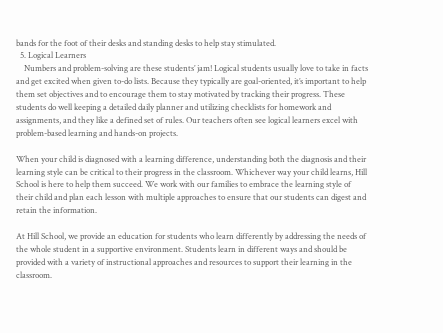bands for the foot of their desks and standing desks to help stay stimulated.
  5. Logical Learners
    Numbers and problem-solving are these students’ jam! Logical students usually love to take in facts and get excited when given to-do lists. Because they typically are goal-oriented, it’s important to help them set objectives and to encourage them to stay motivated by tracking their progress. These students do well keeping a detailed daily planner and utilizing checklists for homework and assignments, and they like a defined set of rules. Our teachers often see logical learners excel with problem-based learning and hands-on projects.

When your child is diagnosed with a learning difference, understanding both the diagnosis and their learning style can be critical to their progress in the classroom. Whichever way your child learns, Hill School is here to help them succeed. We work with our families to embrace the learning style of their child and plan each lesson with multiple approaches to ensure that our students can digest and retain the information.

At Hill School, we provide an education for students who learn differently by addressing the needs of the whole student in a supportive environment. Students learn in different ways and should be provided with a variety of instructional approaches and resources to support their learning in the classroom.